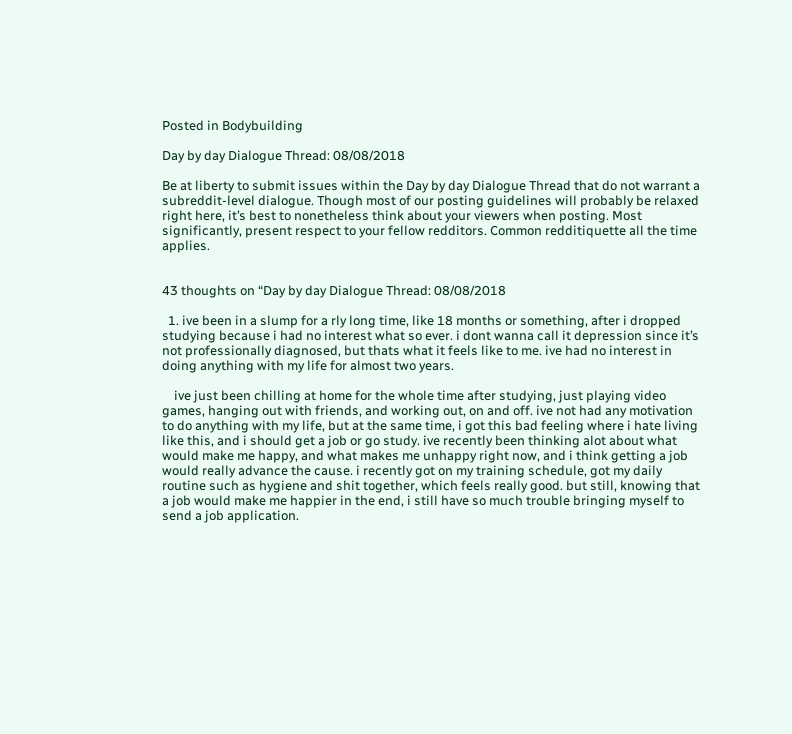Posted in Bodybuilding

Day by day Dialogue Thread: 08/08/2018

Be at liberty to submit issues within the Day by day Dialogue Thread that do not warrant a subreddit-level dialogue. Though most of our posting guidelines will probably be relaxed right here, it’s best to nonetheless think about your viewers when posting. Most significantly, present respect to your fellow redditors. Common redditiquette all the time applies.


43 thoughts on “Day by day Dialogue Thread: 08/08/2018

  1. ive been in a slump for a rly long time, like 18 months or something, after i dropped studying because i had no interest what so ever. i dont wanna call it depression since it’s not professionally diagnosed, but thats what it feels like to me. ive had no interest in doing anything with my life for almost two years.

    ive just been chilling at home for the whole time after studying, just playing video games, hanging out with friends, and working out, on and off. ive not had any motivation to do anything with my life, but at the same time, i got this bad feeling where i hate living like this, and i should get a job or go study. ive recently been thinking alot about what would make me happy, and what makes me unhappy right now, and i think getting a job would really advance the cause. i recently got on my training schedule, got my daily routine such as hygiene and shit together, which feels really good. but still, knowing that a job would make me happier in the end, i still have so much trouble bringing myself to send a job application.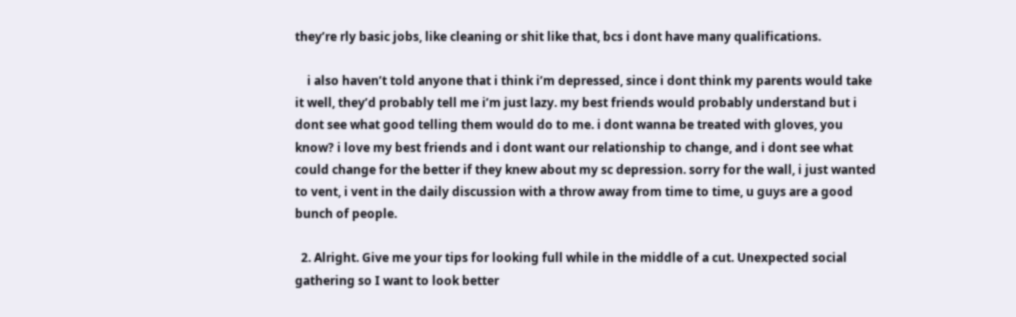they’re rly basic jobs, like cleaning or shit like that, bcs i dont have many qualifications.

    i also haven’t told anyone that i think i’m depressed, since i dont think my parents would take it well, they’d probably tell me i’m just lazy. my best friends would probably understand but i dont see what good telling them would do to me. i dont wanna be treated with gloves, you know? i love my best friends and i dont want our relationship to change, and i dont see what could change for the better if they knew about my sc depression. sorry for the wall, i just wanted to vent, i vent in the daily discussion with a throw away from time to time, u guys are a good bunch of people.

  2. Alright. Give me your tips for looking full while in the middle of a cut. Unexpected social gathering so I want to look better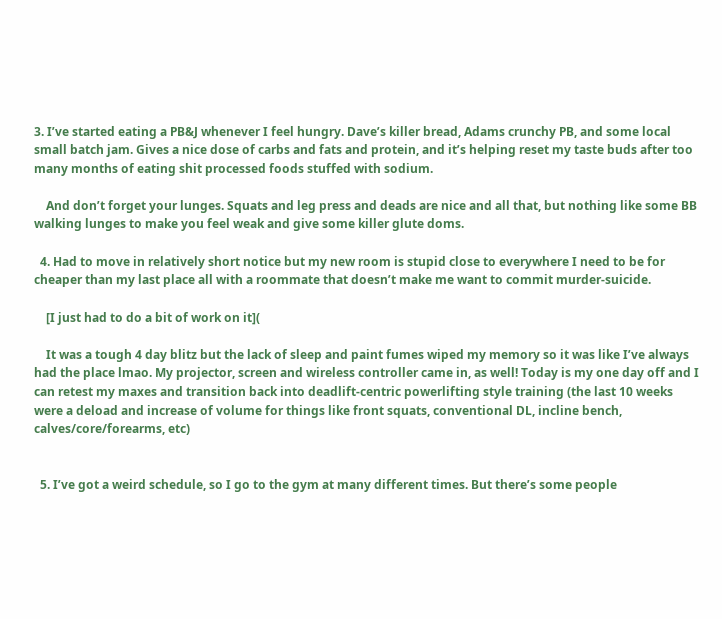3. I’ve started eating a PB&J whenever I feel hungry. Dave’s killer bread, Adams crunchy PB, and some local small batch jam. Gives a nice dose of carbs and fats and protein, and it’s helping reset my taste buds after too many months of eating shit processed foods stuffed with sodium.

    And don’t forget your lunges. Squats and leg press and deads are nice and all that, but nothing like some BB walking lunges to make you feel weak and give some killer glute doms.

  4. Had to move in relatively short notice but my new room is stupid close to everywhere I need to be for cheaper than my last place all with a roommate that doesn’t make me want to commit murder-suicide.

    [I just had to do a bit of work on it](

    It was a tough 4 day blitz but the lack of sleep and paint fumes wiped my memory so it was like I’ve always had the place lmao. My projector, screen and wireless controller came in, as well! Today is my one day off and I can retest my maxes and transition back into deadlift-centric powerlifting style training (the last 10 weeks were a deload and increase of volume for things like front squats, conventional DL, incline bench, calves/core/forearms, etc)


  5. I’ve got a weird schedule, so I go to the gym at many different times. But there’s some people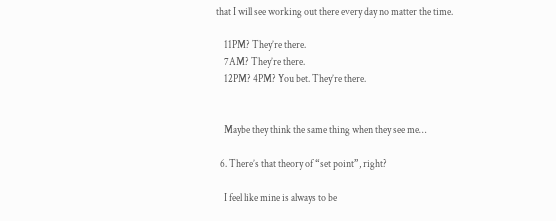that I will see working out there every day no matter the time.

    11PM? They’re there.
    7AM? They’re there.
    12PM? 4PM? You bet. They’re there.


    Maybe they think the same thing when they see me…

  6. There’s that theory of “set point”, right?

    I feel like mine is always to be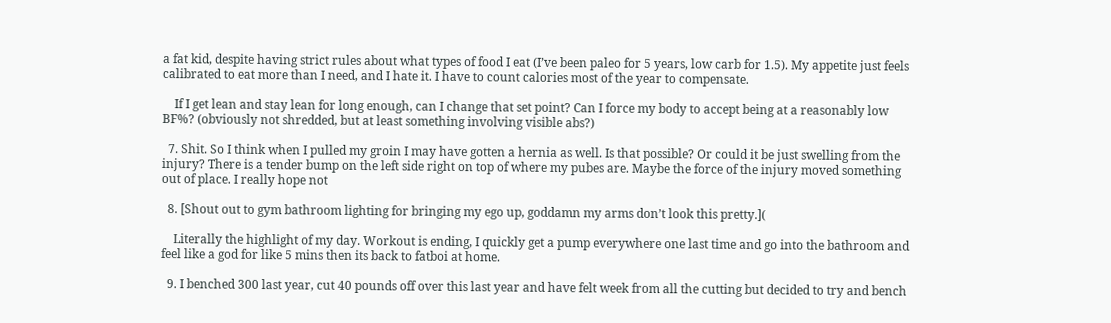a fat kid, despite having strict rules about what types of food I eat (I’ve been paleo for 5 years, low carb for 1.5). My appetite just feels calibrated to eat more than I need, and I hate it. I have to count calories most of the year to compensate.

    If I get lean and stay lean for long enough, can I change that set point? Can I force my body to accept being at a reasonably low BF%? (obviously not shredded, but at least something involving visible abs?)

  7. Shit. So I think when I pulled my groin I may have gotten a hernia as well. Is that possible? Or could it be just swelling from the injury? There is a tender bump on the left side right on top of where my pubes are. Maybe the force of the injury moved something out of place. I really hope not

  8. [Shout out to gym bathroom lighting for bringing my ego up, goddamn my arms don’t look this pretty.](

    Literally the highlight of my day. Workout is ending, I quickly get a pump everywhere one last time and go into the bathroom and feel like a god for like 5 mins then its back to fatboi at home.

  9. I benched 300 last year, cut 40 pounds off over this last year and have felt week from all the cutting but decided to try and bench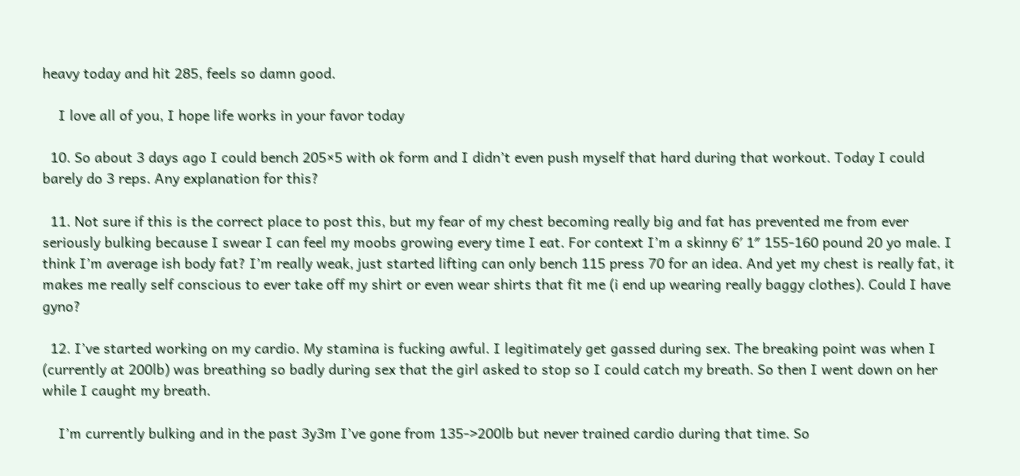heavy today and hit 285, feels so damn good.

    I love all of you, I hope life works in your favor today

  10. So about 3 days ago I could bench 205×5 with ok form and I didn’t even push myself that hard during that workout. Today I could barely do 3 reps. Any explanation for this?

  11. Not sure if this is the correct place to post this, but my fear of my chest becoming really big and fat has prevented me from ever seriously bulking because I swear I can feel my moobs growing every time I eat. For context I’m a skinny 6′ 1″ 155-160 pound 20 yo male. I think I’m average ish body fat? I’m really weak, just started lifting can only bench 115 press 70 for an idea. And yet my chest is really fat, it makes me really self conscious to ever take off my shirt or even wear shirts that fit me (i end up wearing really baggy clothes). Could I have gyno?

  12. I’ve started working on my cardio. My stamina is fucking awful. I legitimately get gassed during sex. The breaking point was when I (currently at 200lb) was breathing so badly during sex that the girl asked to stop so I could catch my breath. So then I went down on her while I caught my breath.

    I’m currently bulking and in the past 3y3m I’ve gone from 135->200lb but never trained cardio during that time. So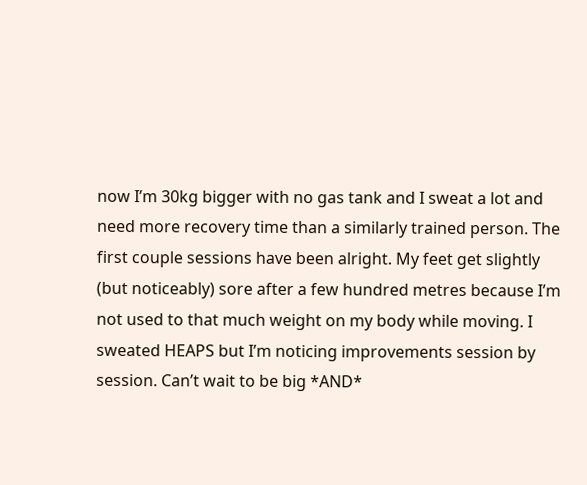now I’m 30kg bigger with no gas tank and I sweat a lot and need more recovery time than a similarly trained person. The first couple sessions have been alright. My feet get slightly (but noticeably) sore after a few hundred metres because I’m not used to that much weight on my body while moving. I sweated HEAPS but I’m noticing improvements session by session. Can’t wait to be big *AND*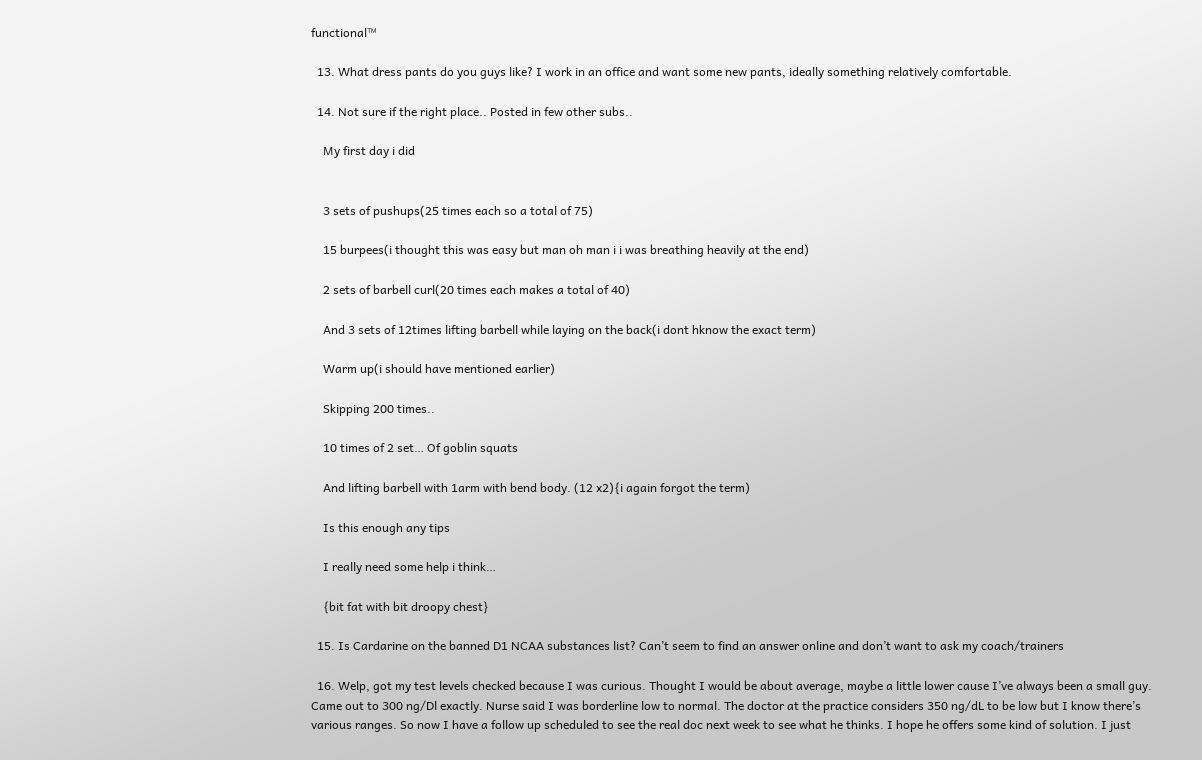functional™

  13. What dress pants do you guys like? I work in an office and want some new pants, ideally something relatively comfortable.

  14. Not sure if the right place.. Posted in few other subs..

    My first day i did


    3 sets of pushups(25 times each so a total of 75)

    15 burpees(i thought this was easy but man oh man i i was breathing heavily at the end)

    2 sets of barbell curl(20 times each makes a total of 40)

    And 3 sets of 12times lifting barbell while laying on the back(i dont hknow the exact term)

    Warm up(i should have mentioned earlier)

    Skipping 200 times..

    10 times of 2 set… Of goblin squats

    And lifting barbell with 1arm with bend body. (12 x2){i again forgot the term)

    Is this enough any tips

    I really need some help i think…

    {bit fat with bit droopy chest}

  15. Is Cardarine on the banned D1 NCAA substances list? Can’t seem to find an answer online and don’t want to ask my coach/trainers

  16. Welp, got my test levels checked because I was curious. Thought I would be about average, maybe a little lower cause I’ve always been a small guy. Came out to 300 ng/Dl exactly. Nurse said I was borderline low to normal. The doctor at the practice considers 350 ng/dL to be low but I know there’s various ranges. So now I have a follow up scheduled to see the real doc next week to see what he thinks. I hope he offers some kind of solution. I just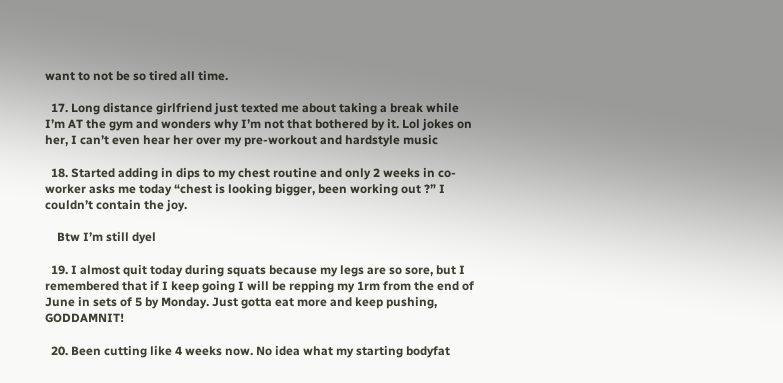want to not be so tired all time.

  17. Long distance girlfriend just texted me about taking a break while I’m AT the gym and wonders why I’m not that bothered by it. Lol jokes on her, I can’t even hear her over my pre-workout and hardstyle music

  18. Started adding in dips to my chest routine and only 2 weeks in co-worker asks me today “chest is looking bigger, been working out ?” I couldn’t contain the joy.

    Btw I’m still dyel

  19. I almost quit today during squats because my legs are so sore, but I remembered that if I keep going I will be repping my 1rm from the end of June in sets of 5 by Monday. Just gotta eat more and keep pushing, GODDAMNIT!

  20. Been cutting like 4 weeks now. No idea what my starting bodyfat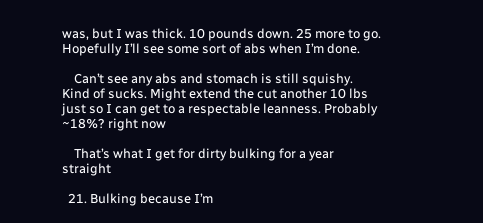was, but I was thick. 10 pounds down. 25 more to go. Hopefully I’ll see some sort of abs when I’m done.

    Can’t see any abs and stomach is still squishy. Kind of sucks. Might extend the cut another 10 lbs just so I can get to a respectable leanness. Probably ~18%? right now

    That’s what I get for dirty bulking for a year straight

  21. Bulking because I’m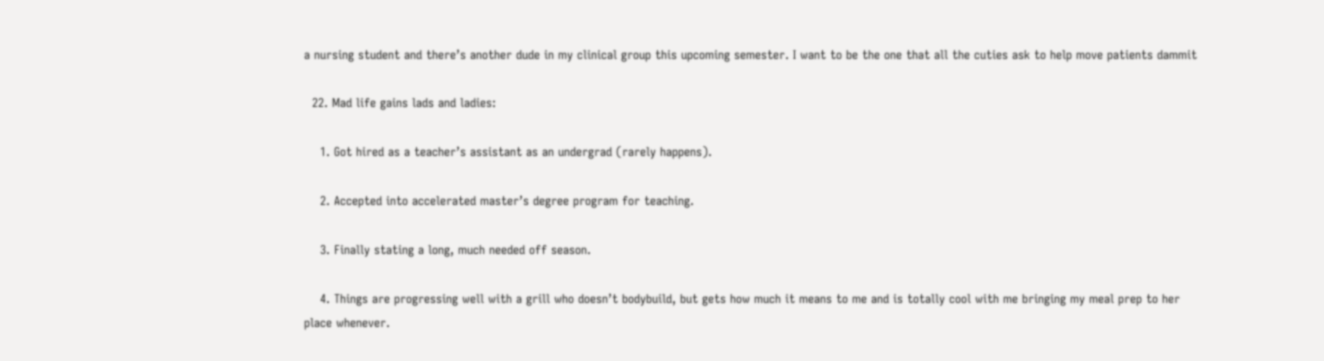a nursing student and there’s another dude in my clinical group this upcoming semester. I want to be the one that all the cuties ask to help move patients dammit

  22. Mad life gains lads and ladies:

    1. Got hired as a teacher’s assistant as an undergrad (rarely happens).

    2. Accepted into accelerated master’s degree program for teaching.

    3. Finally stating a long, much needed off season.

    4. Things are progressing well with a grill who doesn’t bodybuild, but gets how much it means to me and is totally cool with me bringing my meal prep to her place whenever.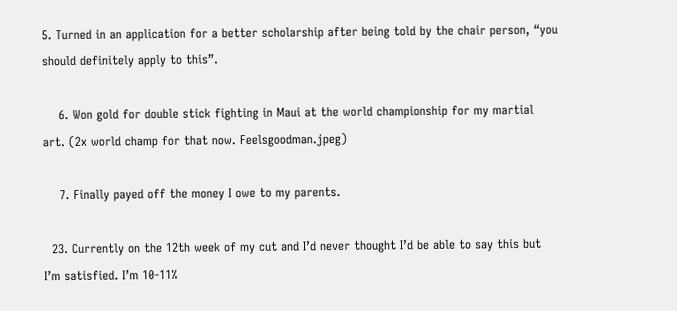5. Turned in an application for a better scholarship after being told by the chair person, “you should definitely apply to this”.

    6. Won gold for double stick fighting in Maui at the world championship for my martial art. (2x world champ for that now. Feelsgoodman.jpeg)

    7. Finally payed off the money I owe to my parents.

  23. Currently on the 12th week of my cut and I’d never thought I’d be able to say this but I’m satisfied. I’m 10-11%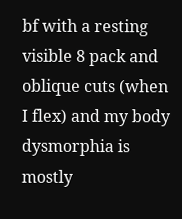bf with a resting visible 8 pack and oblique cuts (when I flex) and my body dysmorphia is mostly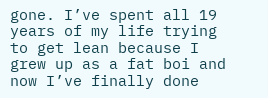gone. I’ve spent all 19 years of my life trying to get lean because I grew up as a fat boi and now I’ve finally done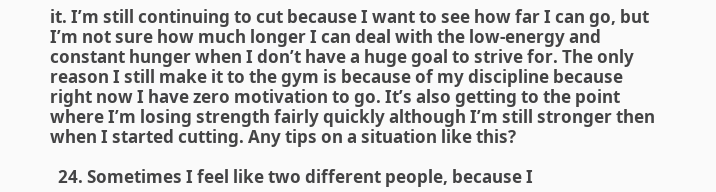it. I’m still continuing to cut because I want to see how far I can go, but I’m not sure how much longer I can deal with the low-energy and constant hunger when I don’t have a huge goal to strive for. The only reason I still make it to the gym is because of my discipline because right now I have zero motivation to go. It’s also getting to the point where I’m losing strength fairly quickly although I’m still stronger then when I started cutting. Any tips on a situation like this?

  24. Sometimes I feel like two different people, because I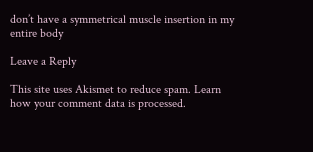don’t have a symmetrical muscle insertion in my entire body

Leave a Reply

This site uses Akismet to reduce spam. Learn how your comment data is processed.